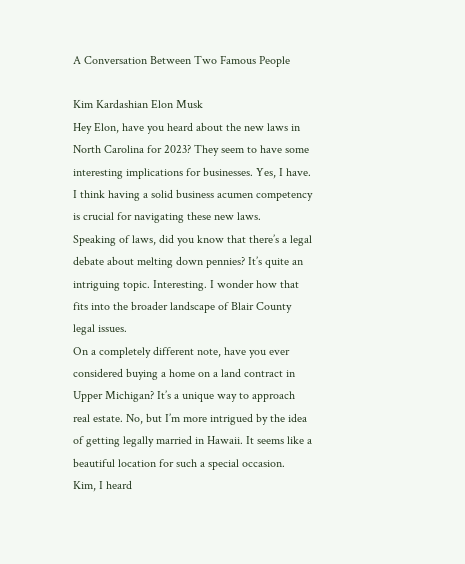A Conversation Between Two Famous People

Kim Kardashian Elon Musk
Hey Elon, have you heard about the new laws in North Carolina for 2023? They seem to have some interesting implications for businesses. Yes, I have. I think having a solid business acumen competency is crucial for navigating these new laws.
Speaking of laws, did you know that there’s a legal debate about melting down pennies? It’s quite an intriguing topic. Interesting. I wonder how that fits into the broader landscape of Blair County legal issues.
On a completely different note, have you ever considered buying a home on a land contract in Upper Michigan? It’s a unique way to approach real estate. No, but I’m more intrigued by the idea of getting legally married in Hawaii. It seems like a beautiful location for such a special occasion.
Kim, I heard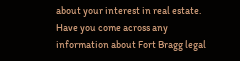about your interest in real estate. Have you come across any information about Fort Bragg legal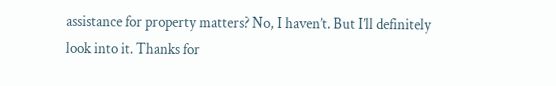assistance for property matters? No, I haven’t. But I’ll definitely look into it. Thanks for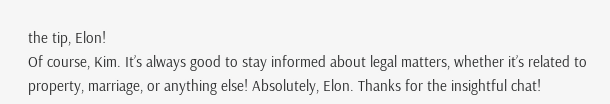the tip, Elon!
Of course, Kim. It’s always good to stay informed about legal matters, whether it’s related to property, marriage, or anything else! Absolutely, Elon. Thanks for the insightful chat!